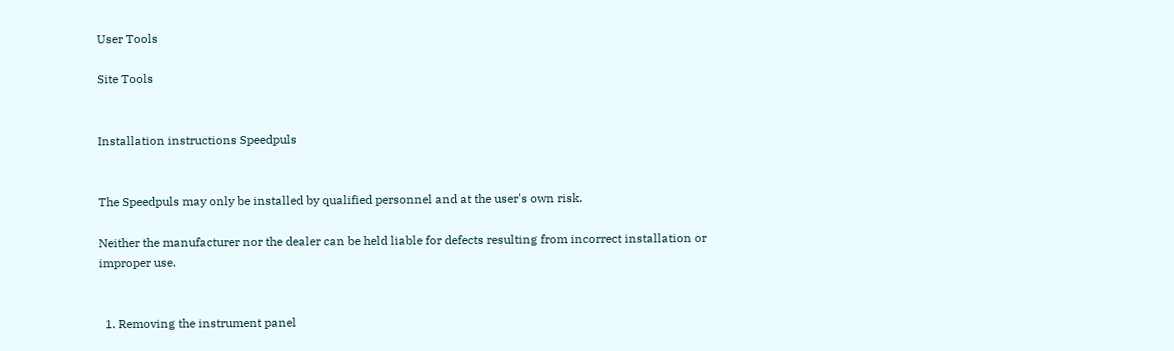User Tools

Site Tools


Installation instructions Speedpuls


The Speedpuls may only be installed by qualified personnel and at the user's own risk.

Neither the manufacturer nor the dealer can be held liable for defects resulting from incorrect installation or improper use.


  1. Removing the instrument panel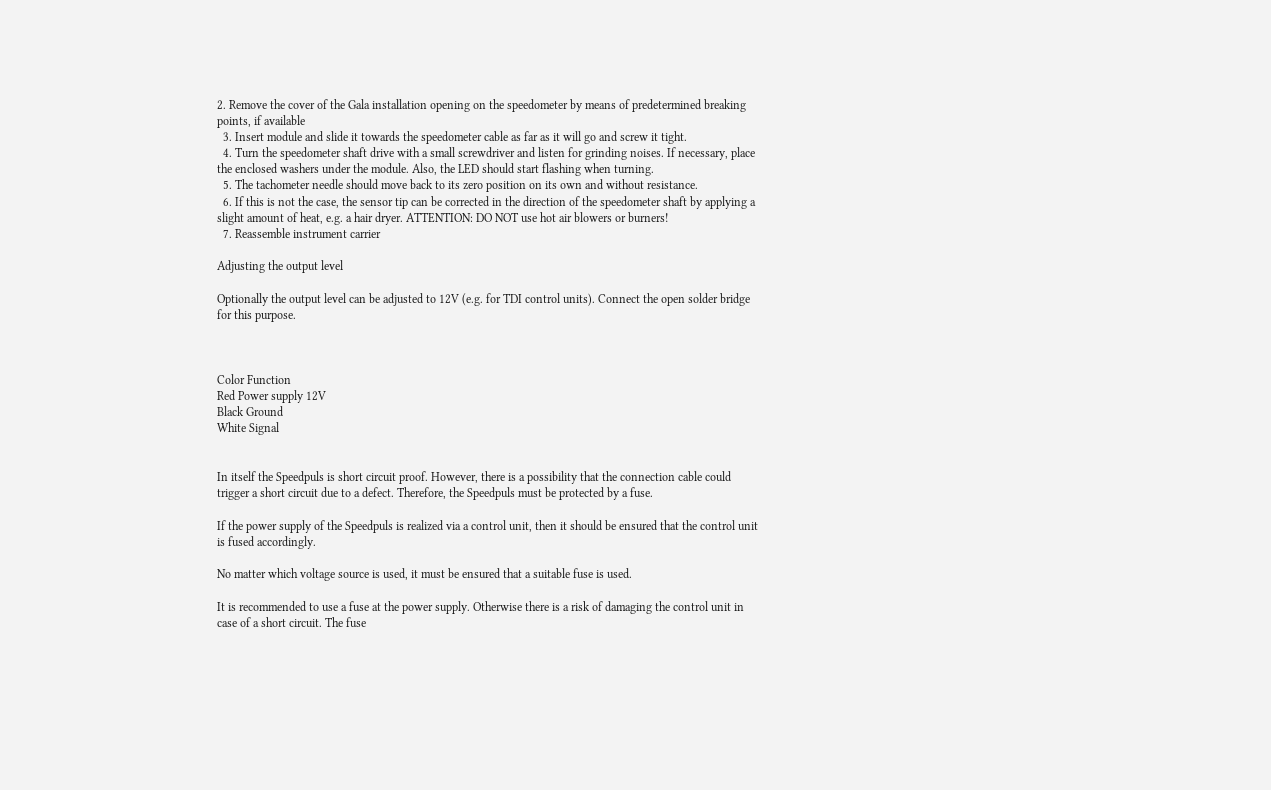2. Remove the cover of the Gala installation opening on the speedometer by means of predetermined breaking points, if available
  3. Insert module and slide it towards the speedometer cable as far as it will go and screw it tight.
  4. Turn the speedometer shaft drive with a small screwdriver and listen for grinding noises. If necessary, place the enclosed washers under the module. Also, the LED should start flashing when turning.
  5. The tachometer needle should move back to its zero position on its own and without resistance.
  6. If this is not the case, the sensor tip can be corrected in the direction of the speedometer shaft by applying a slight amount of heat, e.g. a hair dryer. ATTENTION: DO NOT use hot air blowers or burners!
  7. Reassemble instrument carrier

Adjusting the output level

Optionally the output level can be adjusted to 12V (e.g. for TDI control units). Connect the open solder bridge for this purpose.



Color Function
Red Power supply 12V
Black Ground
White Signal


In itself the Speedpuls is short circuit proof. However, there is a possibility that the connection cable could trigger a short circuit due to a defect. Therefore, the Speedpuls must be protected by a fuse.

If the power supply of the Speedpuls is realized via a control unit, then it should be ensured that the control unit is fused accordingly.

No matter which voltage source is used, it must be ensured that a suitable fuse is used.

It is recommended to use a fuse at the power supply. Otherwise there is a risk of damaging the control unit in case of a short circuit. The fuse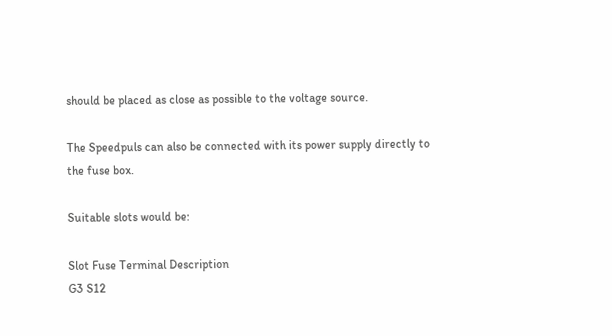should be placed as close as possible to the voltage source.

The Speedpuls can also be connected with its power supply directly to the fuse box.

Suitable slots would be:

Slot Fuse Terminal Description
G3 S12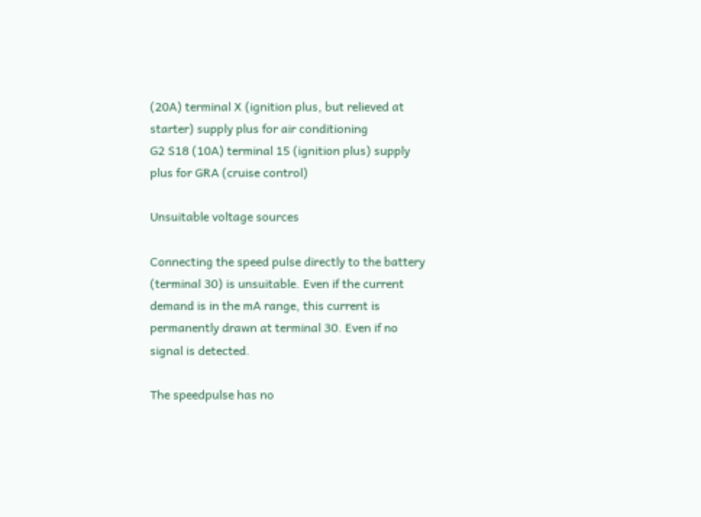(20A) terminal X (ignition plus, but relieved at starter) supply plus for air conditioning
G2 S18 (10A) terminal 15 (ignition plus) supply plus for GRA (cruise control)

Unsuitable voltage sources

Connecting the speed pulse directly to the battery (terminal 30) is unsuitable. Even if the current demand is in the mA range, this current is permanently drawn at terminal 30. Even if no signal is detected.

The speedpulse has no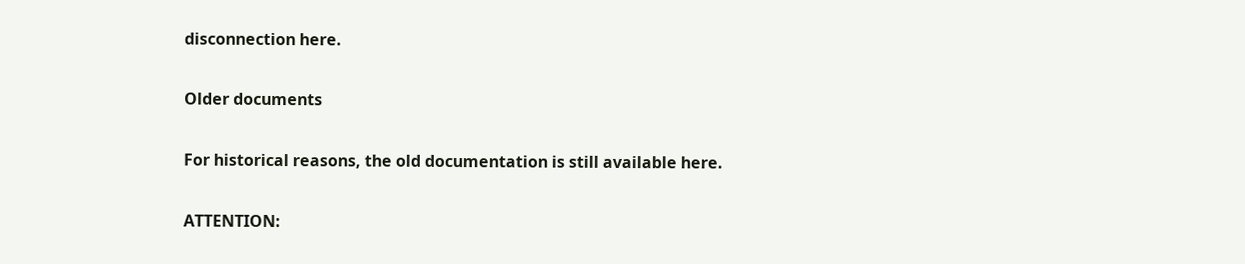disconnection here.

Older documents

For historical reasons, the old documentation is still available here.

ATTENTION: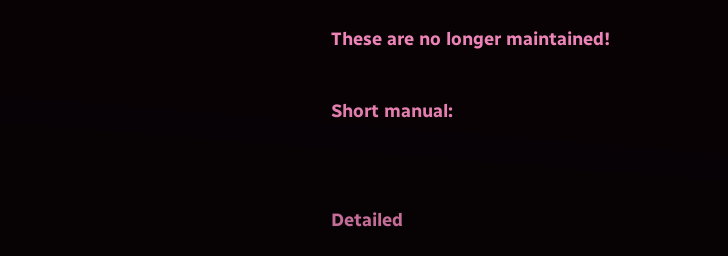These are no longer maintained!

Short manual:


Detailed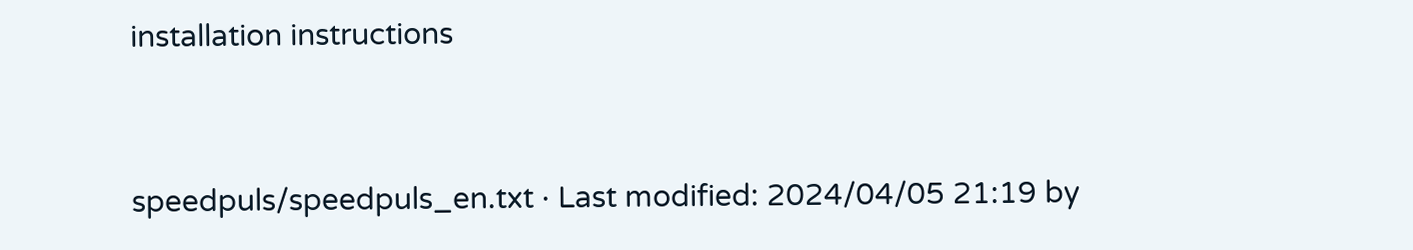installation instructions


speedpuls/speedpuls_en.txt · Last modified: 2024/04/05 21:19 by